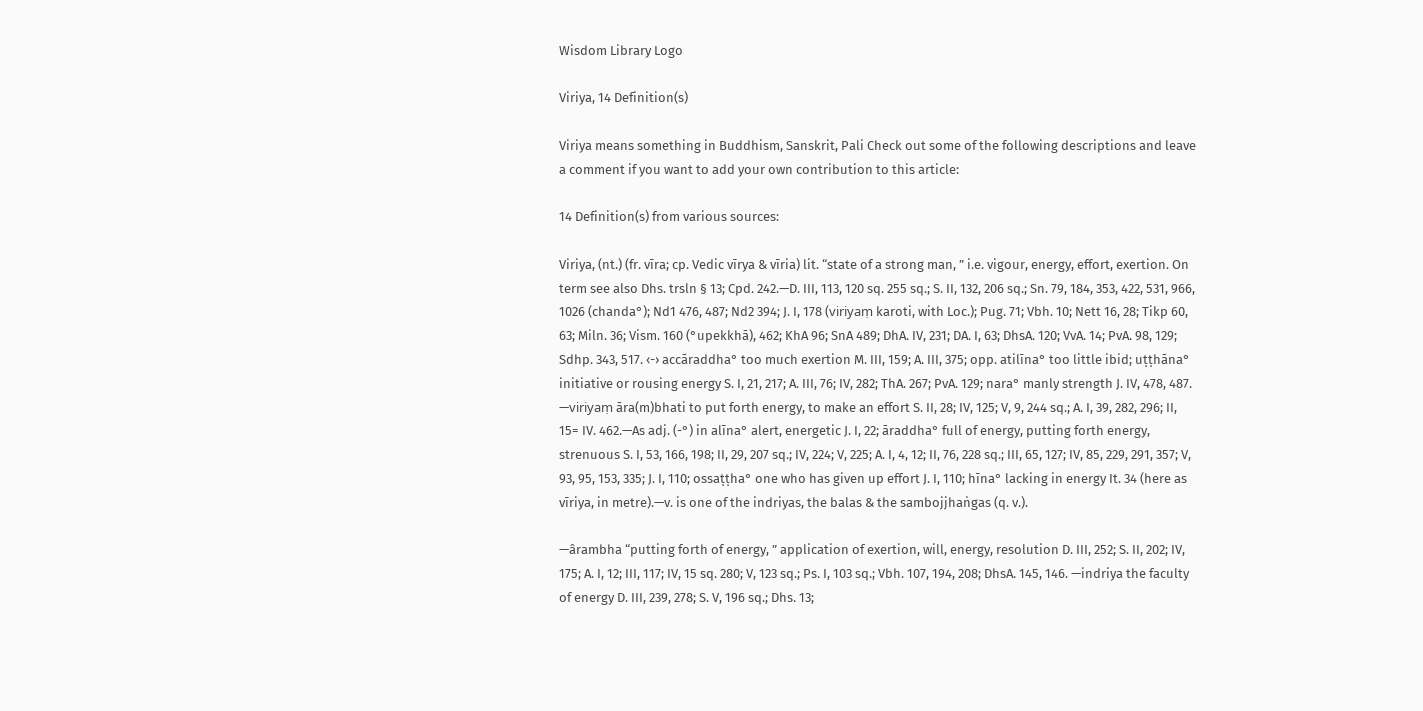Wisdom Library Logo

Viriya, 14 Definition(s)

Viriya means something in Buddhism, Sanskrit, Pali Check out some of the following descriptions and leave a comment if you want to add your own contribution to this article:

14 Definition(s) from various sources:

Viriya, (nt.) (fr. vīra; cp. Vedic vīrya & vīria) lit. “state of a strong man, ” i.e. vigour, energy, effort, exertion. On term see also Dhs. trsln § 13; Cpd. 242.—D. III, 113, 120 sq. 255 sq.; S. II, 132, 206 sq.; Sn. 79, 184, 353, 422, 531, 966, 1026 (chanda°); Nd1 476, 487; Nd2 394; J. I, 178 (viriyaṃ karoti, with Loc.); Pug. 71; Vbh. 10; Nett 16, 28; Tikp 60, 63; Miln. 36; Vism. 160 (°upekkhā), 462; KhA 96; SnA 489; DhA. IV, 231; DA. I, 63; DhsA. 120; VvA. 14; PvA. 98, 129; Sdhp. 343, 517. ‹-› accāraddha° too much exertion M. III, 159; A. III, 375; opp. atilīna° too little ibid; uṭṭhāna° initiative or rousing energy S. I, 21, 217; A. III, 76; IV, 282; ThA. 267; PvA. 129; nara° manly strength J. IV, 478, 487. —viriyaṃ āra(m)bhati to put forth energy, to make an effort S. II, 28; IV, 125; V, 9, 244 sq.; A. I, 39, 282, 296; II, 15= IV. 462.—As adj. (-°) in alīna° alert, energetic J. I, 22; āraddha° full of energy, putting forth energy, strenuous S. I, 53, 166, 198; II, 29, 207 sq.; IV, 224; V, 225; A. I, 4, 12; II, 76, 228 sq.; III, 65, 127; IV, 85, 229, 291, 357; V, 93, 95, 153, 335; J. I, 110; ossaṭṭha° one who has given up effort J. I, 110; hīna° lacking in energy It. 34 (here as vīriya, in metre).—v. is one of the indriyas, the balas & the sambojjhaṅgas (q. v.).

—ârambha “putting forth of energy, ” application of exertion, will, energy, resolution D. III, 252; S. II, 202; IV, 175; A. I, 12; III, 117; IV, 15 sq. 280; V, 123 sq.; Ps. I, 103 sq.; Vbh. 107, 194, 208; DhsA. 145, 146. —indriya the faculty of energy D. III, 239, 278; S. V, 196 sq.; Dhs. 13;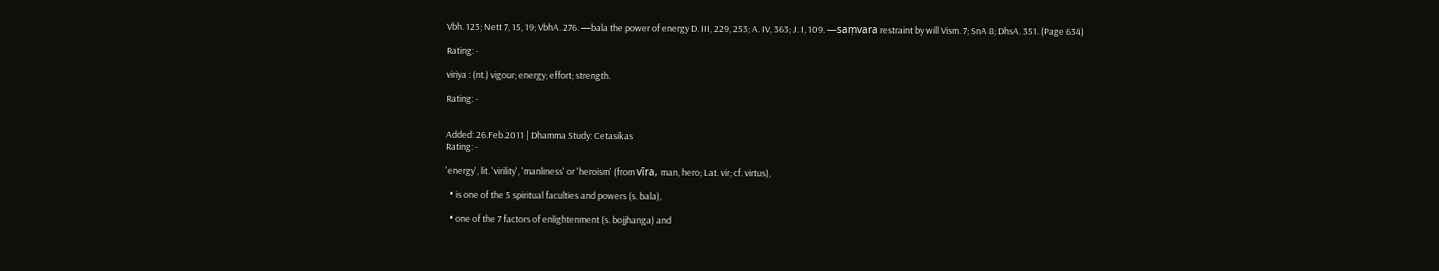Vbh. 123; Nett 7, 15, 19; VbhA. 276. —bala the power of energy D. III, 229, 253; A. IV, 363; J. I, 109. —saṃvara restraint by will Vism. 7; SnA 8; DhsA. 351. (Page 634)

Rating: -

viriya : (nt.) vigour; energy; effort; strength.

Rating: -


Added: 26.Feb.2011 | Dhamma Study: Cetasikas
Rating: -

'energy', lit. 'virility', 'manliness' or 'heroism' (from vīra, man, hero; Lat. vir; cf. virtus),

  • is one of the 5 spiritual faculties and powers (s. bala),

  • one of the 7 factors of enlightenment (s. bojjhanga) and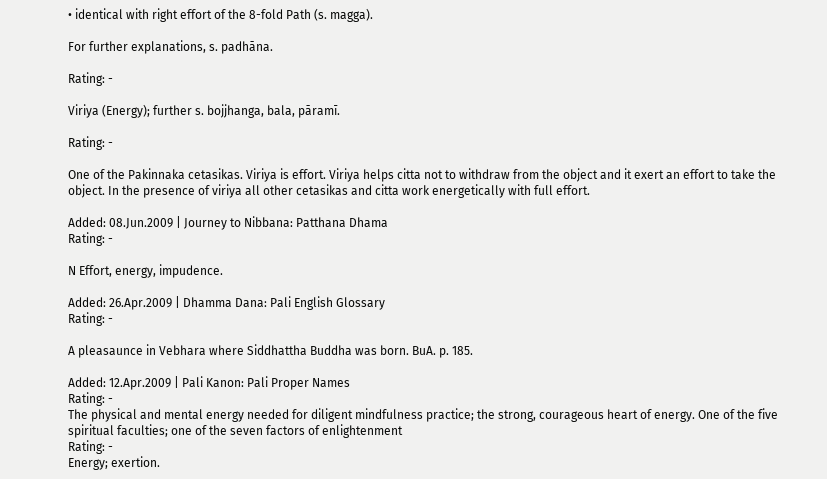• identical with right effort of the 8-fold Path (s. magga).

For further explanations, s. padhāna.

Rating: -

Viriya (Energy); further s. bojjhanga, bala, pāramī.

Rating: -

One of the Pakinnaka cetasikas. Viriya is effort. Viriya helps citta not to withdraw from the object and it exert an effort to take the object. In the presence of viriya all other cetasikas and citta work energetically with full effort.

Added: 08.Jun.2009 | Journey to Nibbana: Patthana Dhama
Rating: -

N Effort, energy, impudence.

Added: 26.Apr.2009 | Dhamma Dana: Pali English Glossary
Rating: -

A pleasaunce in Vebhara where Siddhattha Buddha was born. BuA. p. 185.

Added: 12.Apr.2009 | Pali Kanon: Pali Proper Names
Rating: -
The physical and mental energy needed for diligent mindfulness practice; the strong, courageous heart of energy. One of the five spiritual faculties; one of the seven factors of enlightenment
Rating: -
Energy; exertion.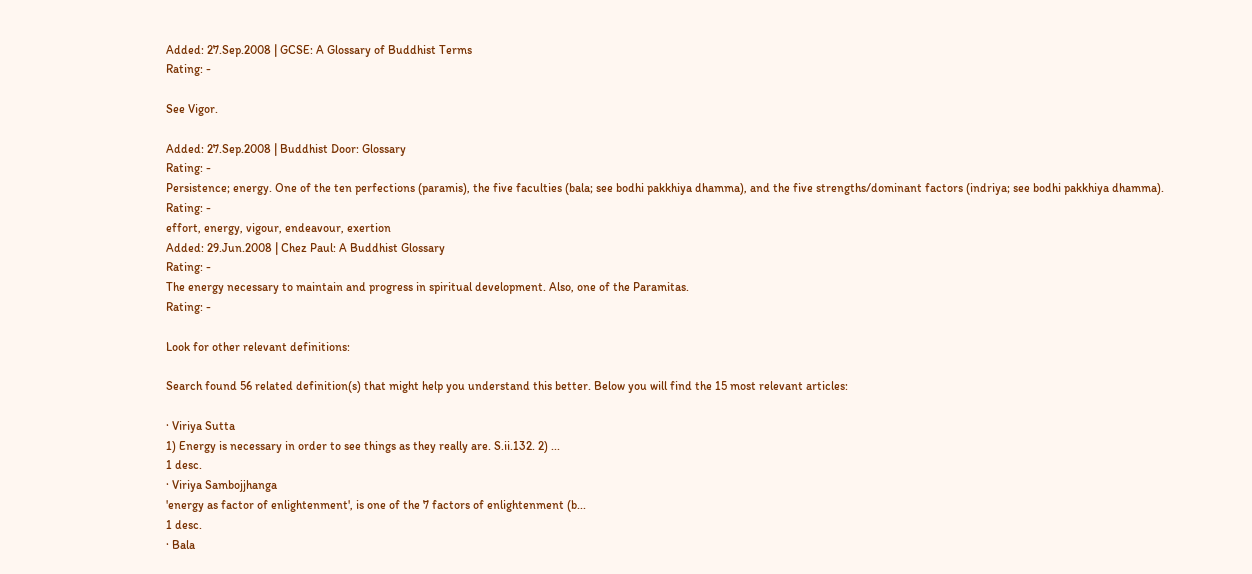Added: 27.Sep.2008 | GCSE: A Glossary of Buddhist Terms
Rating: -

See Vigor.

Added: 27.Sep.2008 | Buddhist Door: Glossary
Rating: -
Persistence; energy. One of the ten perfections (paramis), the five faculties (bala; see bodhi pakkhiya dhamma), and the five strengths/dominant factors (indriya; see bodhi pakkhiya dhamma).
Rating: -
effort, energy, vigour, endeavour, exertion
Added: 29.Jun.2008 | Chez Paul: A Buddhist Glossary
Rating: -
The energy necessary to maintain and progress in spiritual development. Also, one of the Paramitas.
Rating: -

Look for other relevant definitions:

Search found 56 related definition(s) that might help you understand this better. Below you will find the 15 most relevant articles:

· Viriya Sutta
1) Energy is necessary in order to see things as they really are. S.ii.132. 2) ...
1 desc.
· Viriya Sambojjhanga
'energy as factor of enlightenment', is one of the 7 factors of enlightenment (b...
1 desc.
· Bala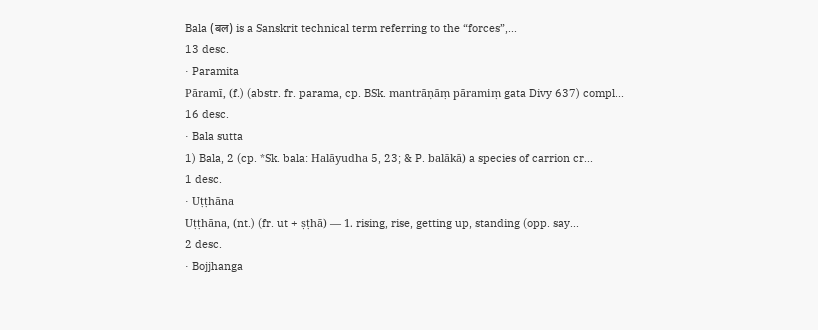Bala (बल) is a Sanskrit technical term referring to the “forces”,...
13 desc.
· Paramita
Pāramī, (f.) (abstr. fr. parama, cp. BSk. mantrāṇāṃ pāramiṃ gata Divy 637) compl...
16 desc.
· Bala sutta
1) Bala, 2 (cp. *Sk. bala: Halāyudha 5, 23; & P. balākā) a species of carrion cr...
1 desc.
· Uṭṭhāna
Uṭṭhāna, (nt.) (fr. ut + ṣṭhā) — 1. rising, rise, getting up, standing (opp. say...
2 desc.
· Bojjhanga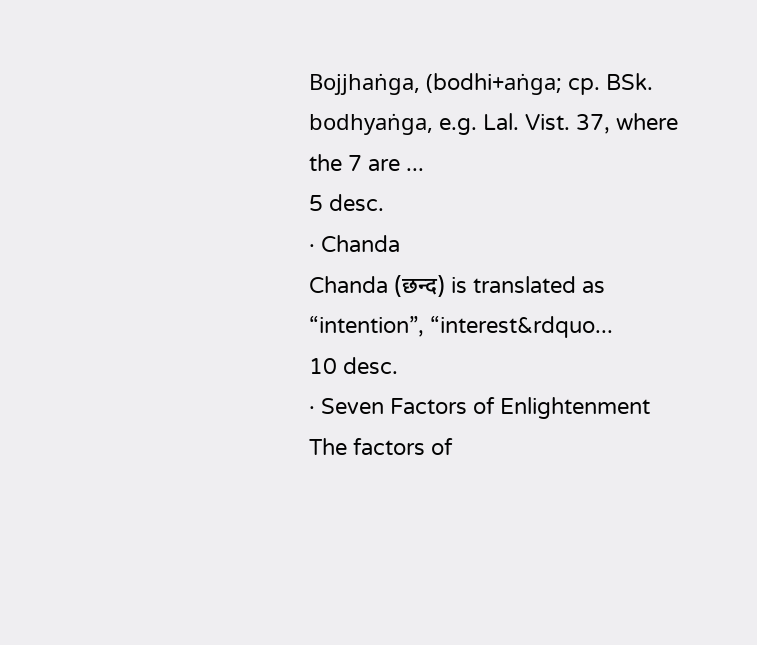Bojjhaṅga, (bodhi+aṅga; cp. BSk. bodhyaṅga, e.g. Lal. Vist. 37, where the 7 are ...
5 desc.
· Chanda
Chanda (छन्द) is translated as “intention”, “interest&rdquo...
10 desc.
· Seven Factors of Enlightenment
The factors of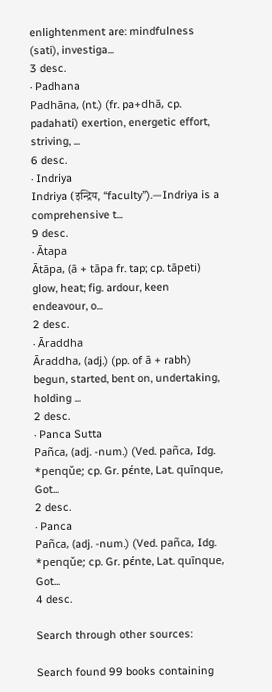enlightenment are: mindfulness (sati), investiga...
3 desc.
· Padhana
Padhāna, (nt.) (fr. pa+dhā, cp. padahati) exertion, energetic effort, striving, ...
6 desc.
· Indriya
Indriya (इन्द्रिय, “faculty”).—Indriya is a comprehensive t...
9 desc.
· Ātapa
Ātāpa, (ā + tāpa fr. tap; cp. tāpeti) glow, heat; fig. ardour, keen endeavour, o...
2 desc.
· Āraddha
Āraddha, (adj.) (pp. of ā + rabh) begun, started, bent on, undertaking, holding ...
2 desc.
· Panca Sutta
Pañca, (adj. -num.) (Ved. pañca, Idg. *penqǔe; cp. Gr. pέnte, Lat. quīnque, Got...
2 desc.
· Panca
Pañca, (adj. -num.) (Ved. pañca, Idg. *penqǔe; cp. Gr. pέnte, Lat. quīnque, Got...
4 desc.

Search through other sources:

Search found 99 books containing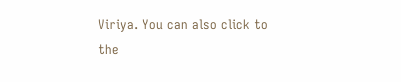Viriya. You can also click to the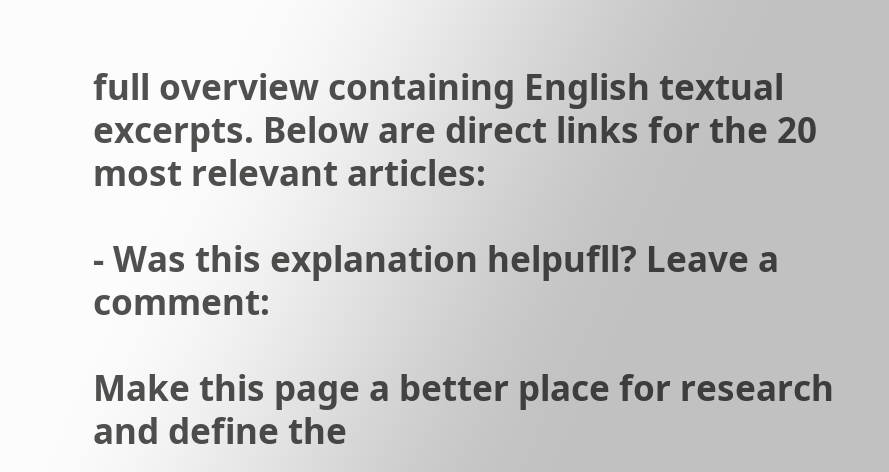full overview containing English textual excerpts. Below are direct links for the 20 most relevant articles:

- Was this explanation helpufll? Leave a comment:

Make this page a better place for research and define the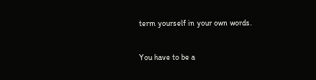term yourself in your own words.

You have to be a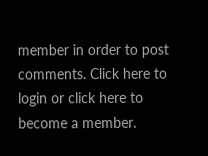member in order to post comments. Click here to login or click here to become a member.